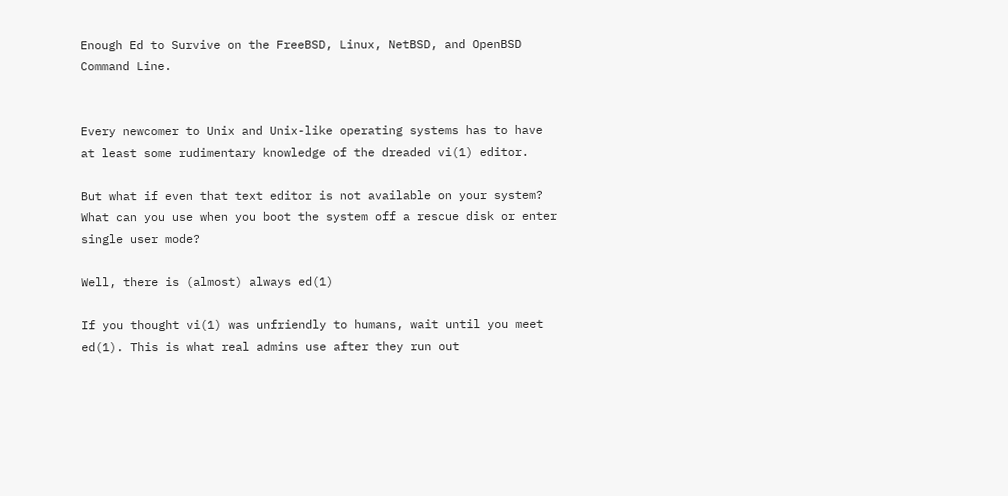Enough Ed to Survive on the FreeBSD, Linux, NetBSD, and OpenBSD Command Line.


Every newcomer to Unix and Unix-like operating systems has to have at least some rudimentary knowledge of the dreaded vi(1) editor.

But what if even that text editor is not available on your system? What can you use when you boot the system off a rescue disk or enter single user mode?

Well, there is (almost) always ed(1)

If you thought vi(1) was unfriendly to humans, wait until you meet ed(1). This is what real admins use after they run out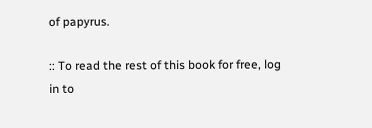of papyrus.

:: To read the rest of this book for free, log in to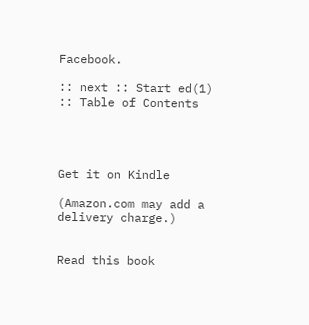Facebook.

:: next :: Start ed(1)
:: Table of Contents




Get it on Kindle

(Amazon.com may add a delivery charge.)


Read this book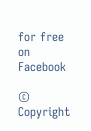for free on Facebook

© Copyright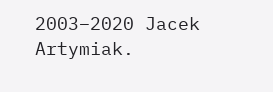2003–2020 Jacek Artymiak.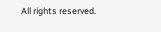All rights reserved.